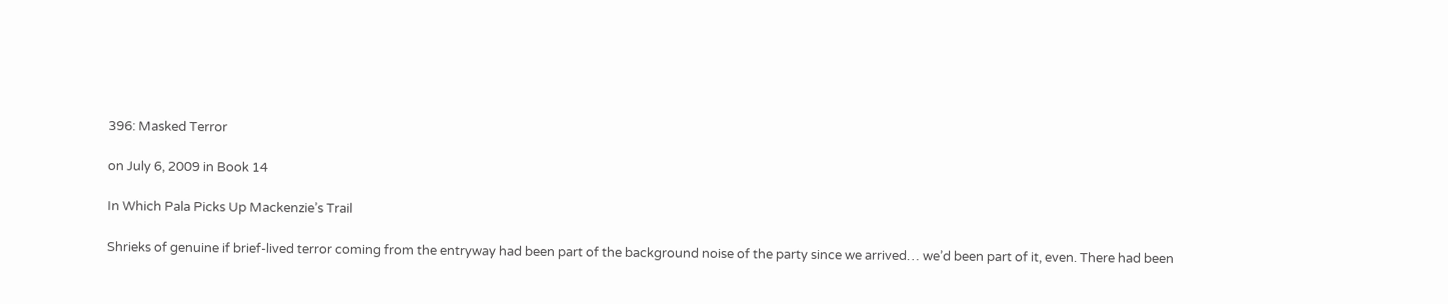396: Masked Terror

on July 6, 2009 in Book 14

In Which Pala Picks Up Mackenzie’s Trail

Shrieks of genuine if brief-lived terror coming from the entryway had been part of the background noise of the party since we arrived… we’d been part of it, even. There had been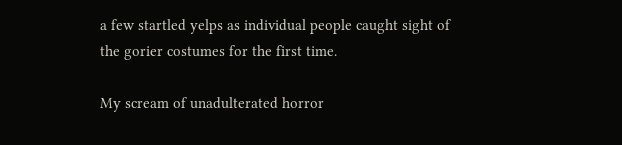a few startled yelps as individual people caught sight of the gorier costumes for the first time.

My scream of unadulterated horror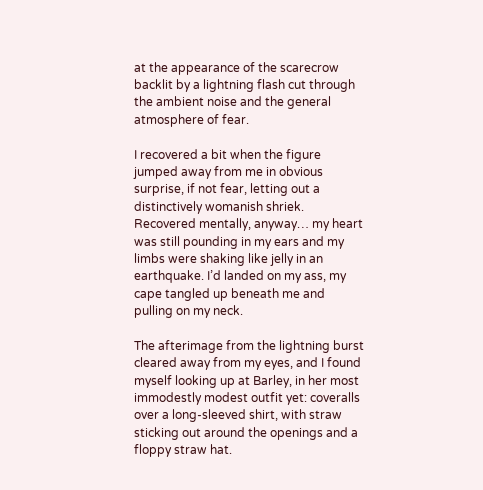at the appearance of the scarecrow backlit by a lightning flash cut through the ambient noise and the general atmosphere of fear.

I recovered a bit when the figure jumped away from me in obvious surprise, if not fear, letting out a distinctively womanish shriek. Recovered mentally, anyway… my heart was still pounding in my ears and my limbs were shaking like jelly in an earthquake. I’d landed on my ass, my cape tangled up beneath me and pulling on my neck.

The afterimage from the lightning burst cleared away from my eyes, and I found myself looking up at Barley, in her most immodestly modest outfit yet: coveralls over a long-sleeved shirt, with straw sticking out around the openings and a floppy straw hat.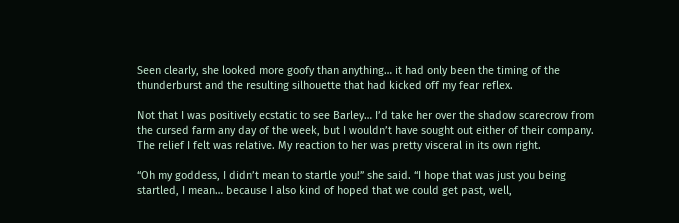Seen clearly, she looked more goofy than anything… it had only been the timing of the thunderburst and the resulting silhouette that had kicked off my fear reflex.

Not that I was positively ecstatic to see Barley… I’d take her over the shadow scarecrow from the cursed farm any day of the week, but I wouldn’t have sought out either of their company. The relief I felt was relative. My reaction to her was pretty visceral in its own right.

“Oh my goddess, I didn’t mean to startle you!” she said. “I hope that was just you being startled, I mean… because I also kind of hoped that we could get past, well,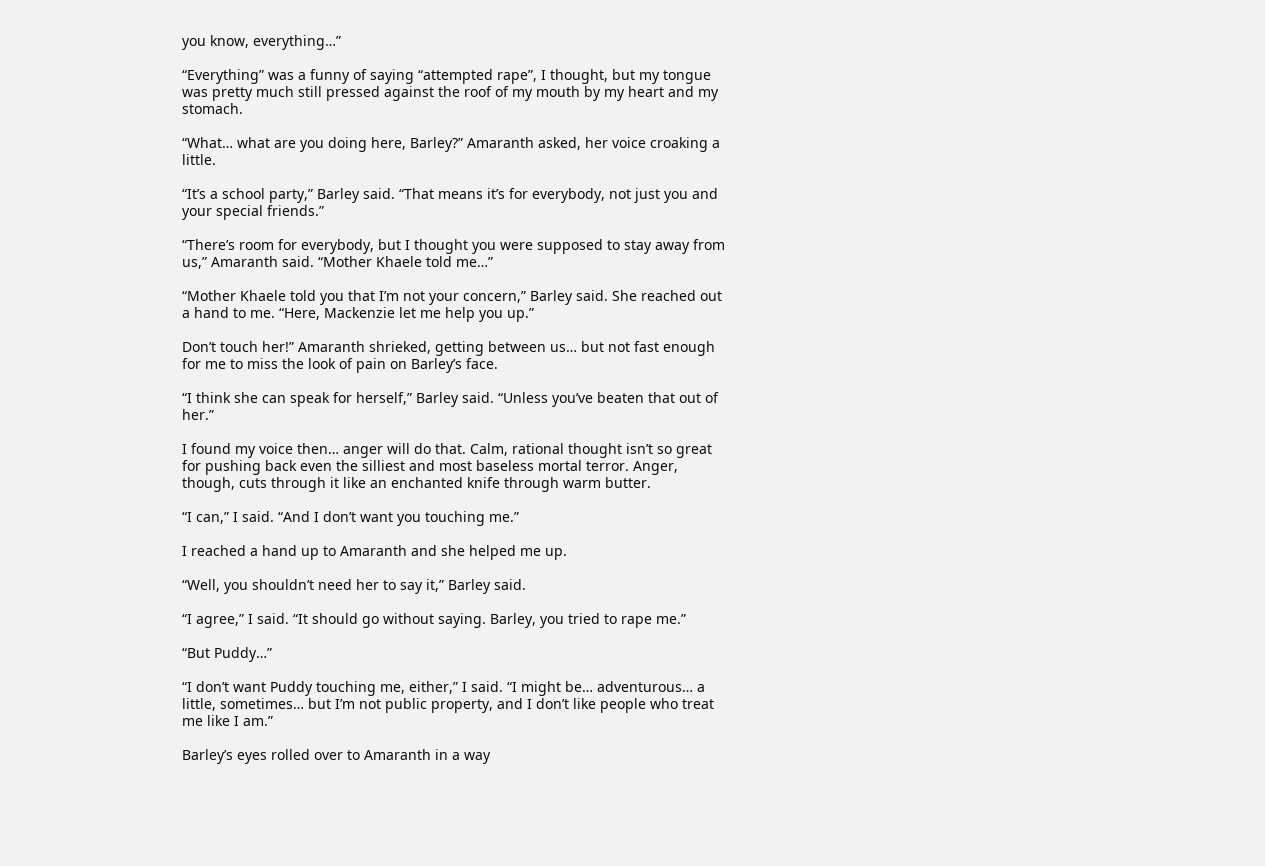you know, everything…”

“Everything” was a funny of saying “attempted rape”, I thought, but my tongue was pretty much still pressed against the roof of my mouth by my heart and my stomach.

“What… what are you doing here, Barley?” Amaranth asked, her voice croaking a little.

“It’s a school party,” Barley said. “That means it’s for everybody, not just you and your special friends.”

“There’s room for everybody, but I thought you were supposed to stay away from us,” Amaranth said. “Mother Khaele told me…”

“Mother Khaele told you that I’m not your concern,” Barley said. She reached out a hand to me. “Here, Mackenzie let me help you up.”

Don’t touch her!” Amaranth shrieked, getting between us… but not fast enough for me to miss the look of pain on Barley’s face.

“I think she can speak for herself,” Barley said. “Unless you’ve beaten that out of her.”

I found my voice then… anger will do that. Calm, rational thought isn’t so great for pushing back even the silliest and most baseless mortal terror. Anger, though, cuts through it like an enchanted knife through warm butter.

“I can,” I said. “And I don’t want you touching me.”

I reached a hand up to Amaranth and she helped me up.

“Well, you shouldn’t need her to say it,” Barley said.

“I agree,” I said. “It should go without saying. Barley, you tried to rape me.”

“But Puddy…”

“I don’t want Puddy touching me, either,” I said. “I might be… adventurous… a little, sometimes… but I’m not public property, and I don’t like people who treat me like I am.”

Barley’s eyes rolled over to Amaranth in a way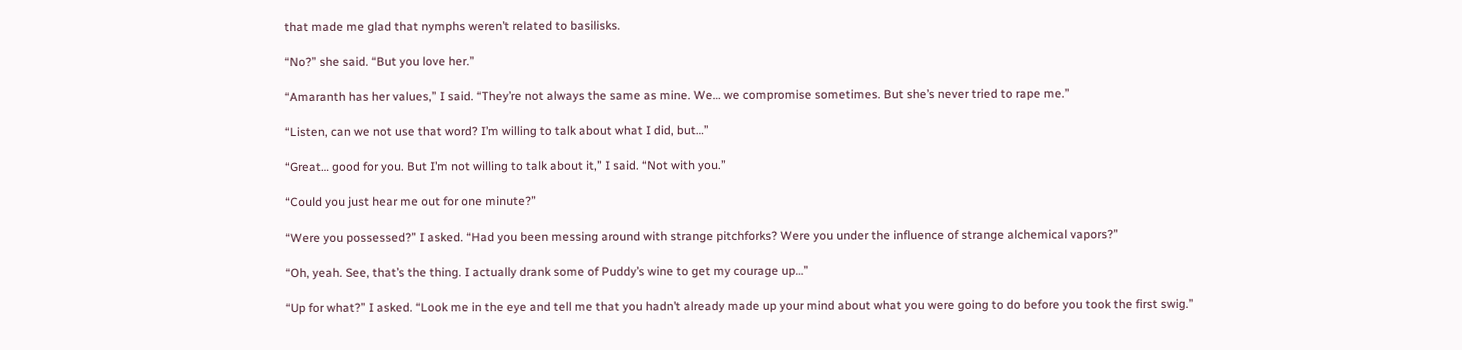that made me glad that nymphs weren’t related to basilisks.

“No?” she said. “But you love her.”

“Amaranth has her values,” I said. “They’re not always the same as mine. We… we compromise sometimes. But she’s never tried to rape me.”

“Listen, can we not use that word? I’m willing to talk about what I did, but…”

“Great… good for you. But I’m not willing to talk about it,” I said. “Not with you.”

“Could you just hear me out for one minute?”

“Were you possessed?” I asked. “Had you been messing around with strange pitchforks? Were you under the influence of strange alchemical vapors?”

“Oh, yeah. See, that’s the thing. I actually drank some of Puddy’s wine to get my courage up…”

“Up for what?” I asked. “Look me in the eye and tell me that you hadn’t already made up your mind about what you were going to do before you took the first swig.”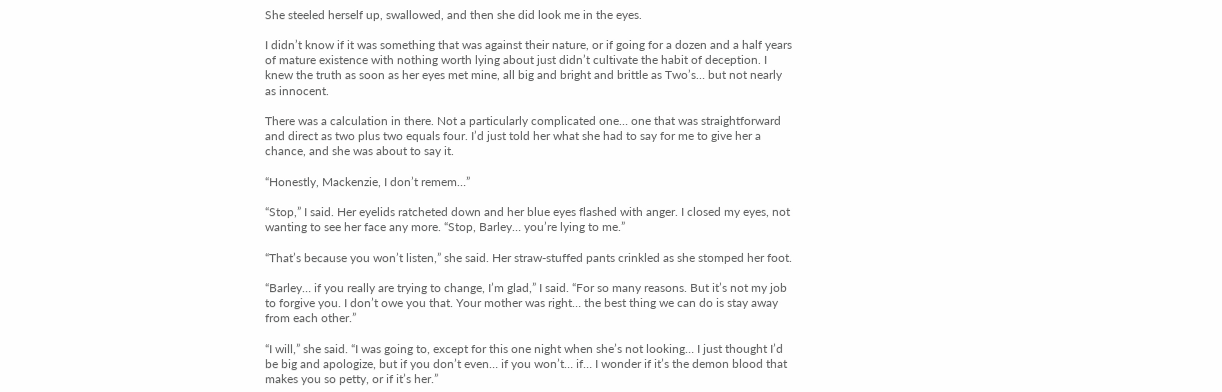She steeled herself up, swallowed, and then she did look me in the eyes.

I didn’t know if it was something that was against their nature, or if going for a dozen and a half years of mature existence with nothing worth lying about just didn’t cultivate the habit of deception. I knew the truth as soon as her eyes met mine, all big and bright and brittle as Two’s… but not nearly as innocent.

There was a calculation in there. Not a particularly complicated one… one that was straightforward and direct as two plus two equals four. I’d just told her what she had to say for me to give her a chance, and she was about to say it.

“Honestly, Mackenzie, I don’t remem…”

“Stop,” I said. Her eyelids ratcheted down and her blue eyes flashed with anger. I closed my eyes, not wanting to see her face any more. “Stop, Barley… you’re lying to me.”

“That’s because you won’t listen,” she said. Her straw-stuffed pants crinkled as she stomped her foot.

“Barley… if you really are trying to change, I’m glad,” I said. “For so many reasons. But it’s not my job to forgive you. I don’t owe you that. Your mother was right… the best thing we can do is stay away from each other.”

“I will,” she said. “I was going to, except for this one night when she’s not looking… I just thought I’d be big and apologize, but if you don’t even… if you won’t… if… I wonder if it’s the demon blood that makes you so petty, or if it’s her.”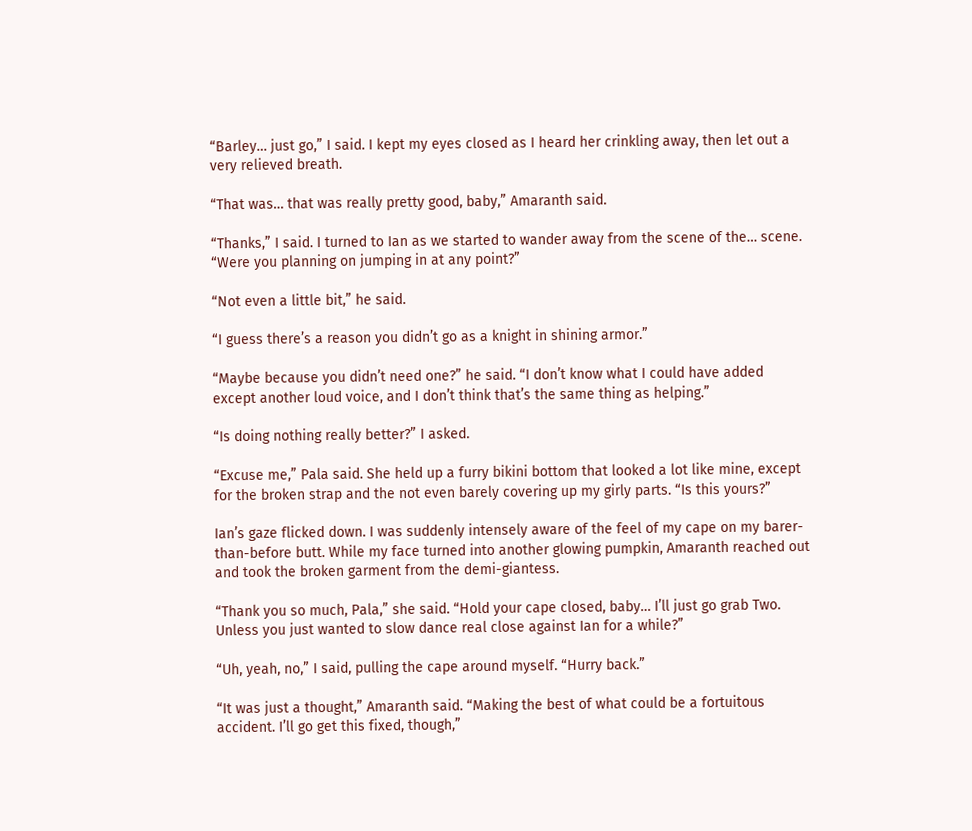“Barley… just go,” I said. I kept my eyes closed as I heard her crinkling away, then let out a very relieved breath.

“That was… that was really pretty good, baby,” Amaranth said.

“Thanks,” I said. I turned to Ian as we started to wander away from the scene of the… scene. “Were you planning on jumping in at any point?”

“Not even a little bit,” he said.

“I guess there’s a reason you didn’t go as a knight in shining armor.”

“Maybe because you didn’t need one?” he said. “I don’t know what I could have added except another loud voice, and I don’t think that’s the same thing as helping.”

“Is doing nothing really better?” I asked.

“Excuse me,” Pala said. She held up a furry bikini bottom that looked a lot like mine, except for the broken strap and the not even barely covering up my girly parts. “Is this yours?”

Ian’s gaze flicked down. I was suddenly intensely aware of the feel of my cape on my barer-than-before butt. While my face turned into another glowing pumpkin, Amaranth reached out and took the broken garment from the demi-giantess.

“Thank you so much, Pala,” she said. “Hold your cape closed, baby… I’ll just go grab Two. Unless you just wanted to slow dance real close against Ian for a while?”

“Uh, yeah, no,” I said, pulling the cape around myself. “Hurry back.”

“It was just a thought,” Amaranth said. “Making the best of what could be a fortuitous accident. I’ll go get this fixed, though,”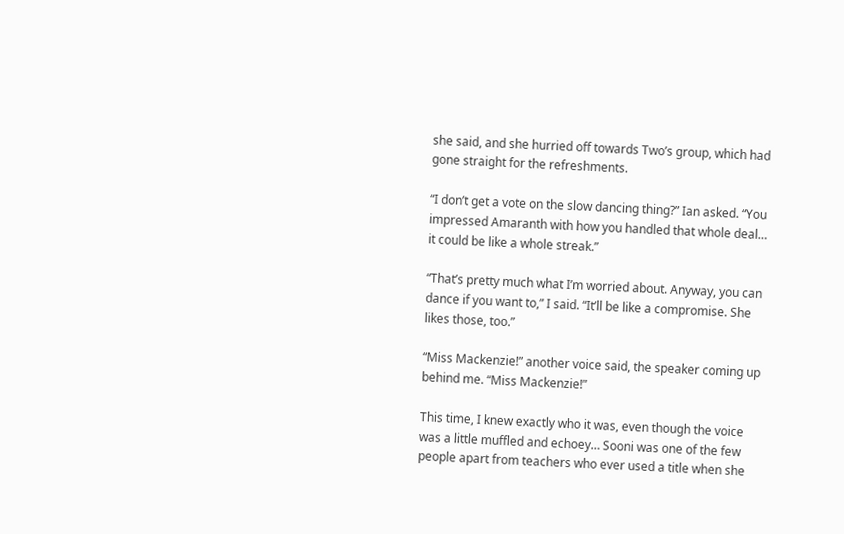she said, and she hurried off towards Two’s group, which had gone straight for the refreshments.

“I don’t get a vote on the slow dancing thing?” Ian asked. “You impressed Amaranth with how you handled that whole deal… it could be like a whole streak.”

“That’s pretty much what I’m worried about. Anyway, you can dance if you want to,” I said. “It’ll be like a compromise. She likes those, too.”

“Miss Mackenzie!” another voice said, the speaker coming up behind me. “Miss Mackenzie!”

This time, I knew exactly who it was, even though the voice was a little muffled and echoey… Sooni was one of the few people apart from teachers who ever used a title when she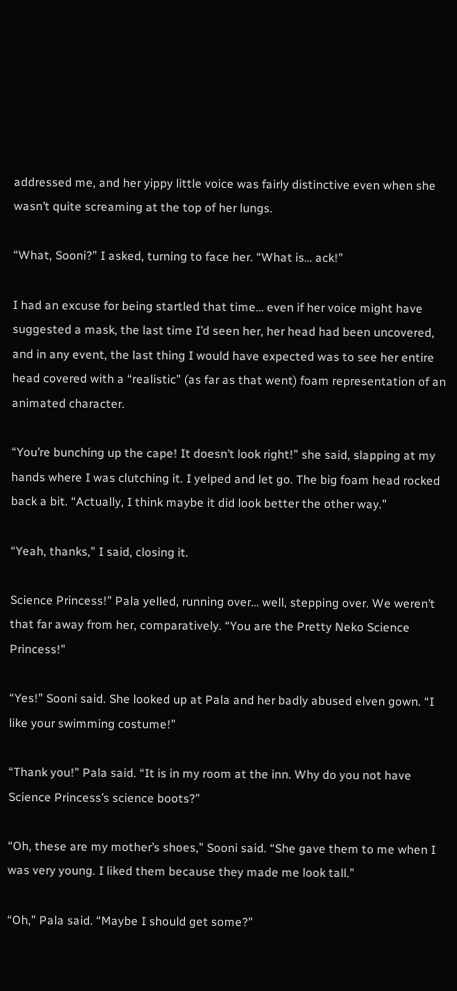addressed me, and her yippy little voice was fairly distinctive even when she wasn’t quite screaming at the top of her lungs.

“What, Sooni?” I asked, turning to face her. “What is… ack!”

I had an excuse for being startled that time… even if her voice might have suggested a mask, the last time I’d seen her, her head had been uncovered, and in any event, the last thing I would have expected was to see her entire head covered with a “realistic” (as far as that went) foam representation of an animated character.

“You’re bunching up the cape! It doesn’t look right!” she said, slapping at my hands where I was clutching it. I yelped and let go. The big foam head rocked back a bit. “Actually, I think maybe it did look better the other way.”

“Yeah, thanks,” I said, closing it.

Science Princess!” Pala yelled, running over… well, stepping over. We weren’t that far away from her, comparatively. “You are the Pretty Neko Science Princess!”

“Yes!” Sooni said. She looked up at Pala and her badly abused elven gown. “I like your swimming costume!”

“Thank you!” Pala said. “It is in my room at the inn. Why do you not have Science Princess’s science boots?”

“Oh, these are my mother’s shoes,” Sooni said. “She gave them to me when I was very young. I liked them because they made me look tall.”

“Oh,” Pala said. “Maybe I should get some?”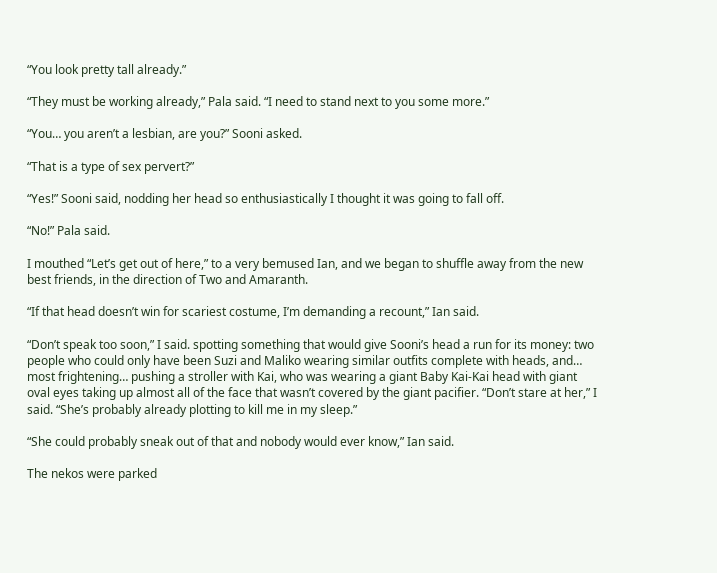“You look pretty tall already.”

“They must be working already,” Pala said. “I need to stand next to you some more.”

“You… you aren’t a lesbian, are you?” Sooni asked.

“That is a type of sex pervert?”

“Yes!” Sooni said, nodding her head so enthusiastically I thought it was going to fall off.

“No!” Pala said.

I mouthed “Let’s get out of here,” to a very bemused Ian, and we began to shuffle away from the new best friends, in the direction of Two and Amaranth.

“If that head doesn’t win for scariest costume, I’m demanding a recount,” Ian said.

“Don’t speak too soon,” I said. spotting something that would give Sooni’s head a run for its money: two people who could only have been Suzi and Maliko wearing similar outfits complete with heads, and… most frightening… pushing a stroller with Kai, who was wearing a giant Baby Kai-Kai head with giant oval eyes taking up almost all of the face that wasn’t covered by the giant pacifier. “Don’t stare at her,” I said. “She’s probably already plotting to kill me in my sleep.”

“She could probably sneak out of that and nobody would ever know,” Ian said.

The nekos were parked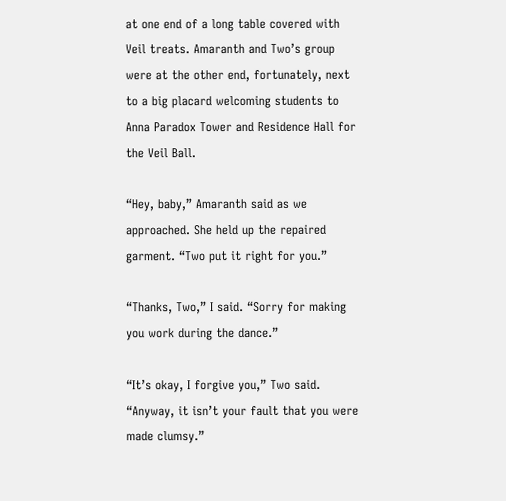at one end of a long table covered with Veil treats. Amaranth and Two’s group were at the other end, fortunately, next to a big placard welcoming students to Anna Paradox Tower and Residence Hall for the Veil Ball.

“Hey, baby,” Amaranth said as we approached. She held up the repaired garment. “Two put it right for you.”

“Thanks, Two,” I said. “Sorry for making you work during the dance.”

“It’s okay, I forgive you,” Two said. “Anyway, it isn’t your fault that you were made clumsy.”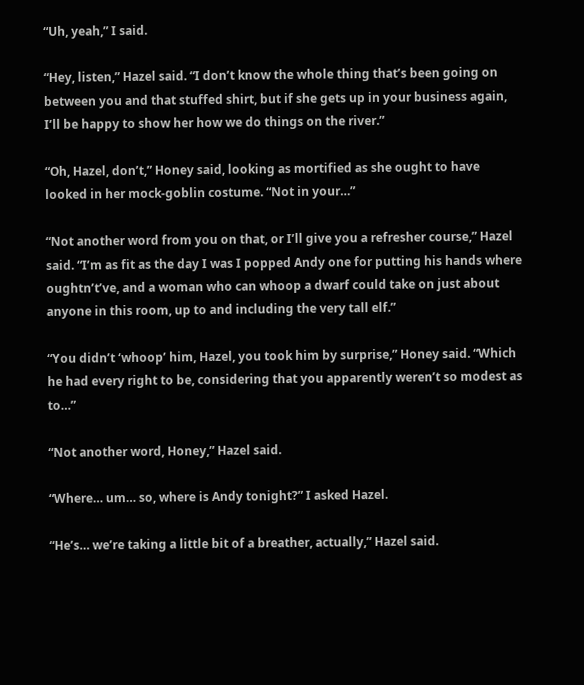“Uh, yeah,” I said.

“Hey, listen,” Hazel said. “I don’t know the whole thing that’s been going on between you and that stuffed shirt, but if she gets up in your business again, I’ll be happy to show her how we do things on the river.”

“Oh, Hazel, don’t,” Honey said, looking as mortified as she ought to have looked in her mock-goblin costume. “Not in your…”

“Not another word from you on that, or I’ll give you a refresher course,” Hazel said. “I’m as fit as the day I was I popped Andy one for putting his hands where oughtn’t’ve, and a woman who can whoop a dwarf could take on just about anyone in this room, up to and including the very tall elf.”

“You didn’t ‘whoop’ him, Hazel, you took him by surprise,” Honey said. “Which he had every right to be, considering that you apparently weren’t so modest as to…”

“Not another word, Honey,” Hazel said.

“Where… um… so, where is Andy tonight?” I asked Hazel.

“He’s… we’re taking a little bit of a breather, actually,” Hazel said.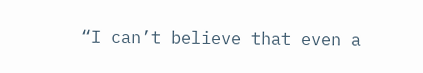“I can’t believe that even a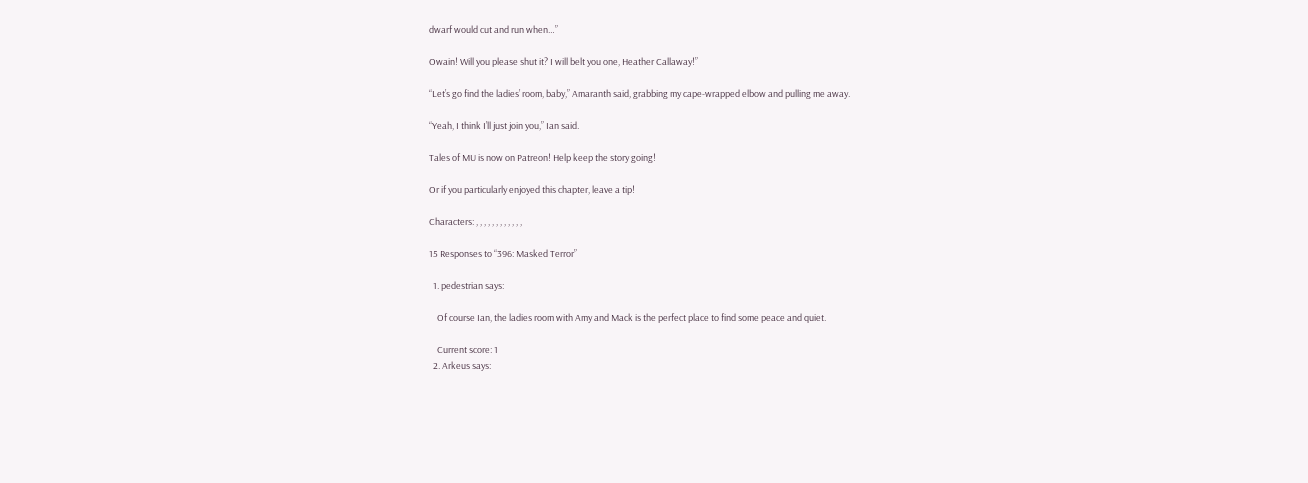dwarf would cut and run when…”

Owain! Will you please shut it? I will belt you one, Heather Callaway!”

“Let’s go find the ladies’ room, baby,” Amaranth said, grabbing my cape-wrapped elbow and pulling me away.

“Yeah, I think I’ll just join you,” Ian said.

Tales of MU is now on Patreon! Help keep the story going!

Or if you particularly enjoyed this chapter, leave a tip!

Characters: , , , , , , , , , , , ,

15 Responses to “396: Masked Terror”

  1. pedestrian says:

    Of course Ian, the ladies room with Amy and Mack is the perfect place to find some peace and quiet.

    Current score: 1
  2. Arkeus says: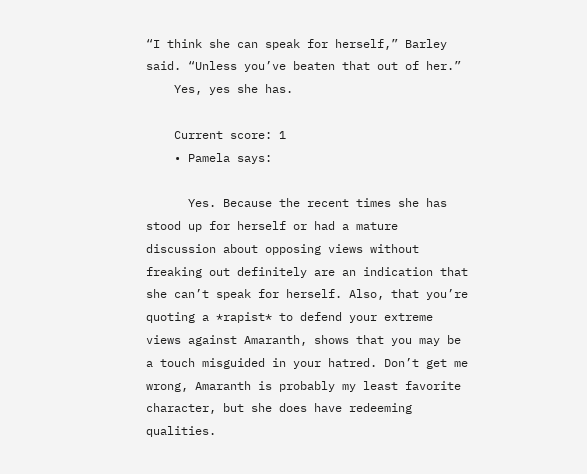“I think she can speak for herself,” Barley said. “Unless you’ve beaten that out of her.”
    Yes, yes she has.

    Current score: 1
    • Pamela says:

      Yes. Because the recent times she has stood up for herself or had a mature discussion about opposing views without freaking out definitely are an indication that she can’t speak for herself. Also, that you’re quoting a *rapist* to defend your extreme views against Amaranth, shows that you may be a touch misguided in your hatred. Don’t get me wrong, Amaranth is probably my least favorite character, but she does have redeeming qualities.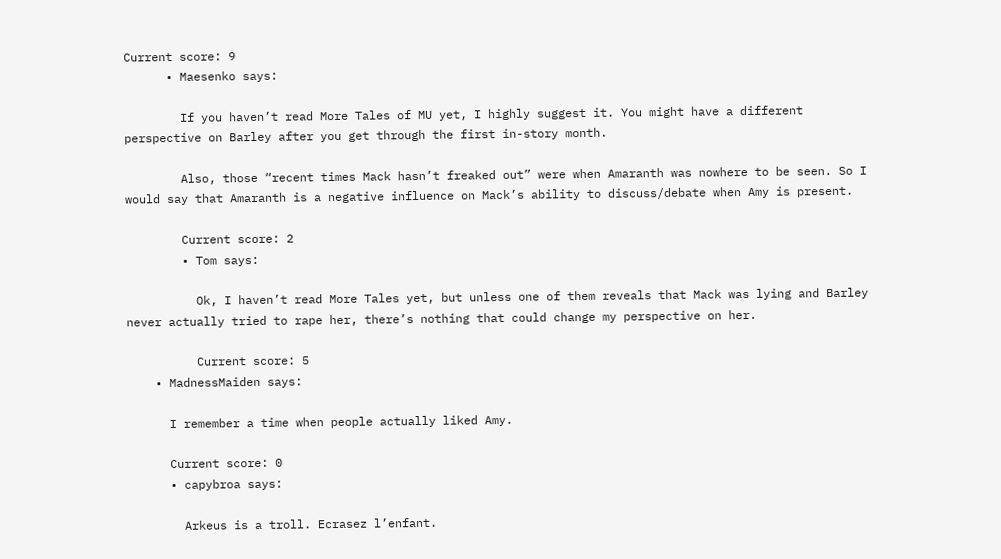Current score: 9
      • Maesenko says:

        If you haven’t read More Tales of MU yet, I highly suggest it. You might have a different perspective on Barley after you get through the first in-story month.

        Also, those “recent times Mack hasn’t freaked out” were when Amaranth was nowhere to be seen. So I would say that Amaranth is a negative influence on Mack’s ability to discuss/debate when Amy is present.

        Current score: 2
        • Tom says:

          Ok, I haven’t read More Tales yet, but unless one of them reveals that Mack was lying and Barley never actually tried to rape her, there’s nothing that could change my perspective on her.

          Current score: 5
    • MadnessMaiden says:

      I remember a time when people actually liked Amy.

      Current score: 0
      • capybroa says:

        Arkeus is a troll. Ecrasez l’enfant.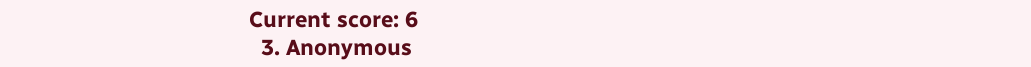Current score: 6
  3. Anonymous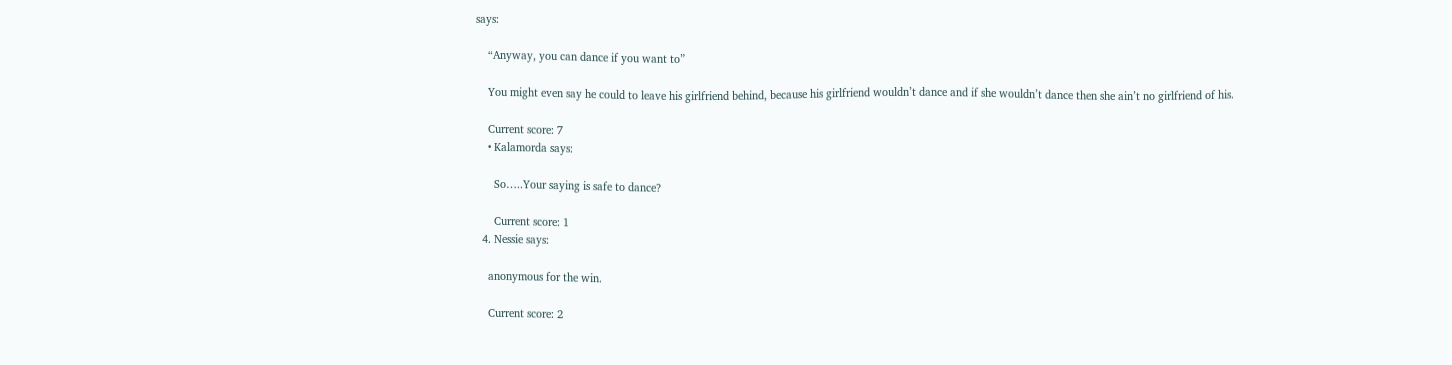says:

    “Anyway, you can dance if you want to”

    You might even say he could to leave his girlfriend behind, because his girlfriend wouldn’t dance and if she wouldn’t dance then she ain’t no girlfriend of his.

    Current score: 7
    • Kalamorda says:

      So…..Your saying is safe to dance?

      Current score: 1
  4. Nessie says:

    anonymous for the win.

    Current score: 2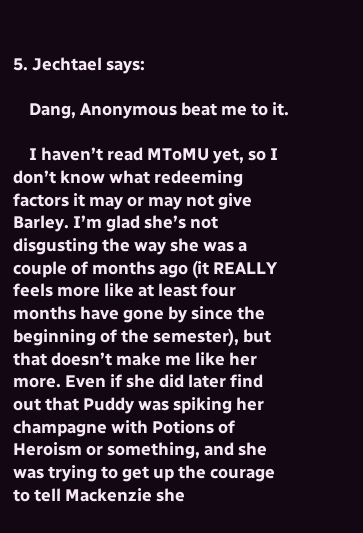5. Jechtael says:

    Dang, Anonymous beat me to it.

    I haven’t read MToMU yet, so I don’t know what redeeming factors it may or may not give Barley. I’m glad she’s not disgusting the way she was a couple of months ago (it REALLY feels more like at least four months have gone by since the beginning of the semester), but that doesn’t make me like her more. Even if she did later find out that Puddy was spiking her champagne with Potions of Heroism or something, and she was trying to get up the courage to tell Mackenzie she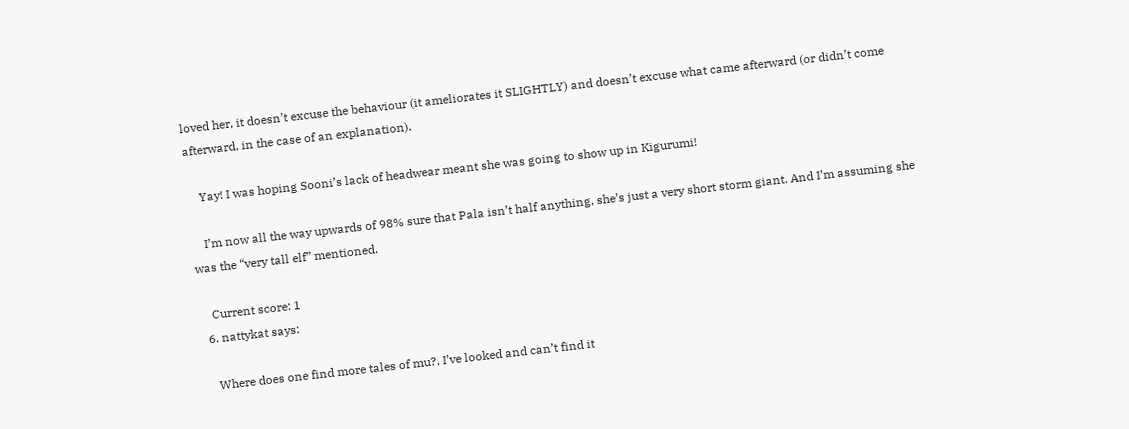loved her, it doesn’t excuse the behaviour (it ameliorates it SLIGHTLY) and doesn’t excuse what came afterward (or didn’t come afterward, in the case of an explanation).

    Yay! I was hoping Sooni’s lack of headwear meant she was going to show up in Kigurumi!

    I’m now all the way upwards of 98% sure that Pala isn’t half anything, she’s just a very short storm giant. And I’m assuming she was the “very tall elf” mentioned.

    Current score: 1
  6. nattykat says:

    Where does one find more tales of mu?, I’ve looked and can’t find it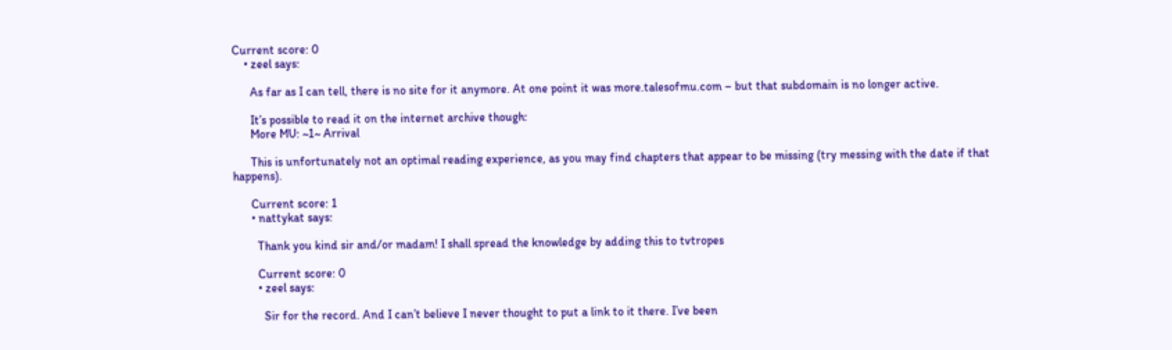Current score: 0
    • zeel says:

      As far as I can tell, there is no site for it anymore. At one point it was more.talesofmu.com – but that subdomain is no longer active.

      It’s possible to read it on the internet archive though:
      More MU: ~1~ Arrival

      This is unfortunately not an optimal reading experience, as you may find chapters that appear to be missing (try messing with the date if that happens).

      Current score: 1
      • nattykat says:

        Thank you kind sir and/or madam! I shall spread the knowledge by adding this to tvtropes

        Current score: 0
        • zeel says:

          Sir for the record. And I can’t believe I never thought to put a link to it there. I’ve been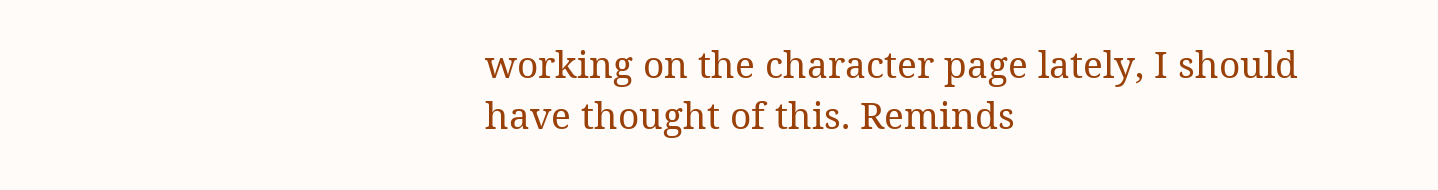working on the character page lately, I should have thought of this. Reminds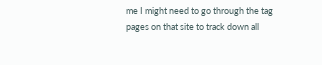me I might need to go through the tag pages on that site to track down all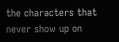the characters that never show up on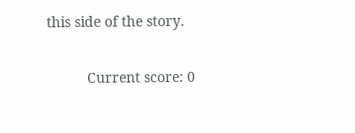this side of the story.

          Current score: 0